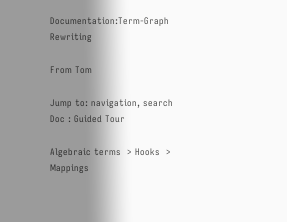Documentation:Term-Graph Rewriting

From Tom

Jump to: navigation, search
Doc : Guided Tour

Algebraic terms  > Hooks  > Mappings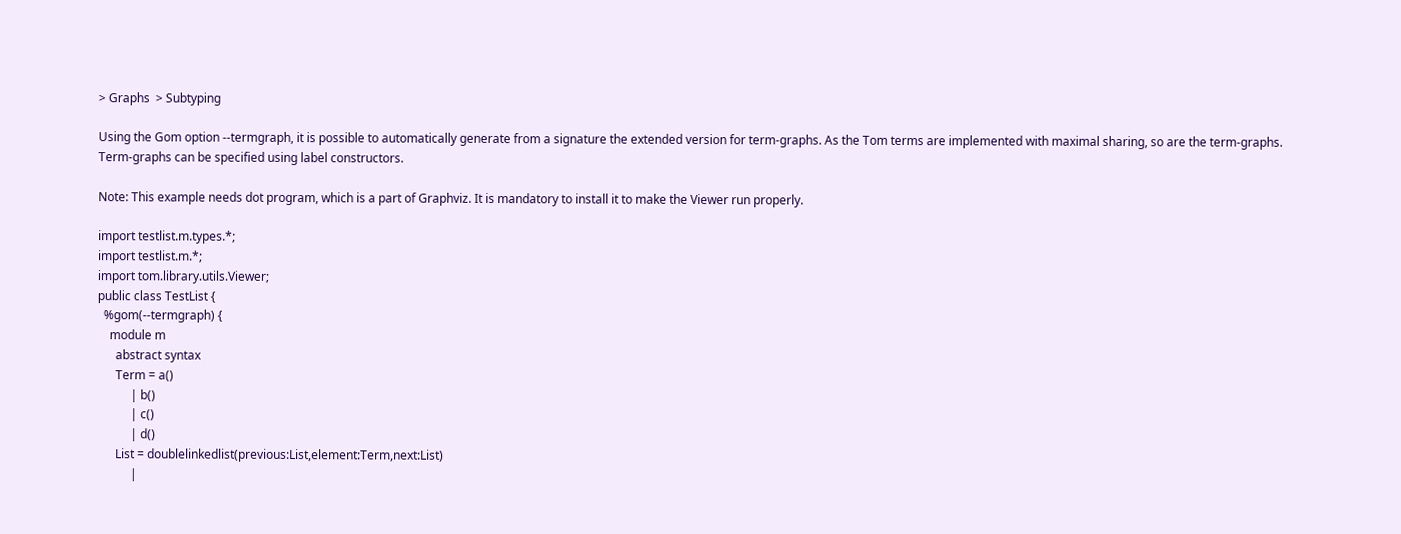> Graphs  > Subtyping

Using the Gom option --termgraph, it is possible to automatically generate from a signature the extended version for term-graphs. As the Tom terms are implemented with maximal sharing, so are the term-graphs. Term-graphs can be specified using label constructors.

Note: This example needs dot program, which is a part of Graphviz. It is mandatory to install it to make the Viewer run properly.

import testlist.m.types.*;
import testlist.m.*;
import tom.library.utils.Viewer;
public class TestList {
  %gom(--termgraph) {
    module m
      abstract syntax
      Term = a()
           | b()
           | c()
           | d()
      List = doublelinkedlist(previous:List,element:Term,next:List)
           |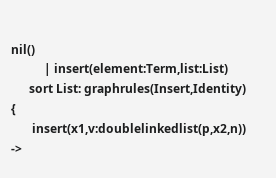nil()
           | insert(element:Term,list:List)
      sort List: graphrules(Insert,Identity) {
       insert(x1,v:doublelinkedlist(p,x2,n)) ->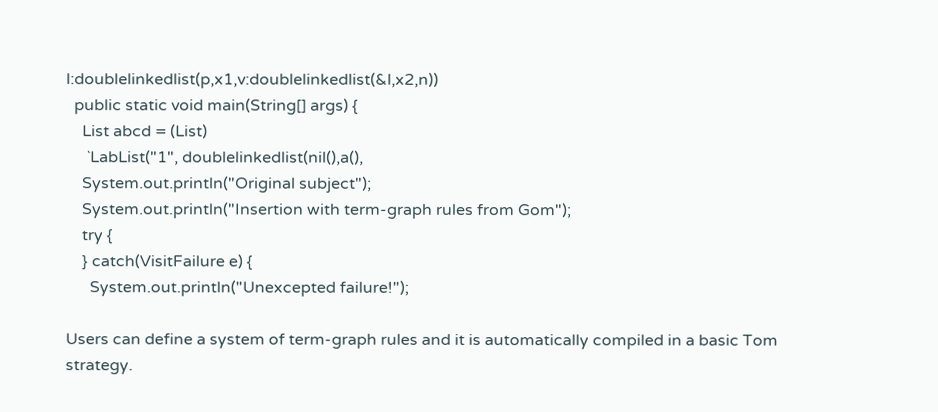l:doublelinkedlist(p,x1,v:doublelinkedlist(&l,x2,n))
  public static void main(String[] args) {
    List abcd = (List)
     `LabList("1", doublelinkedlist(nil(),a(),
    System.out.println("Original subject");
    System.out.println("Insertion with term-graph rules from Gom");
    try {
    } catch(VisitFailure e) {
      System.out.println("Unexcepted failure!");

Users can define a system of term-graph rules and it is automatically compiled in a basic Tom strategy.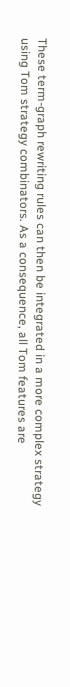These term-graph rewriting rules can then be integrated in a more complex strategy using Tom strategy combinators. As a consequence, all Tom features are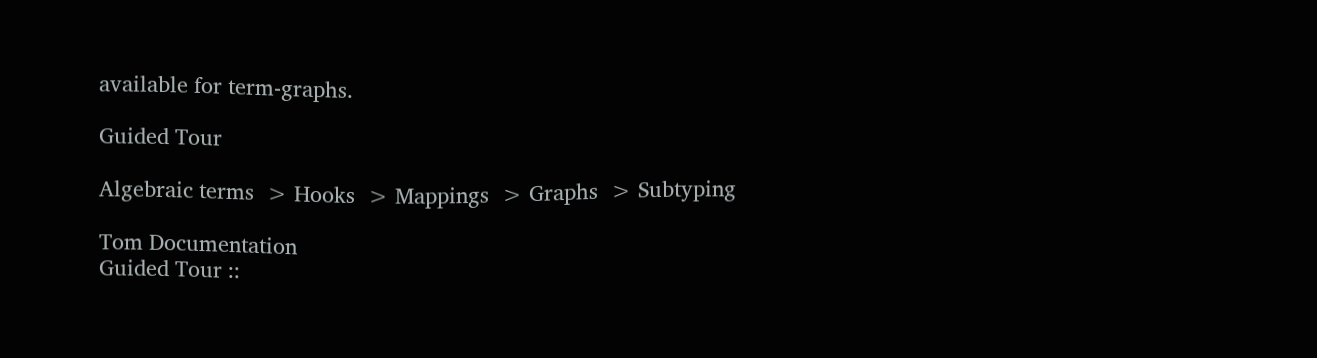available for term-graphs.

Guided Tour

Algebraic terms  > Hooks  > Mappings  > Graphs  > Subtyping

Tom Documentation
Guided Tour ::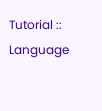Tutorial :: Language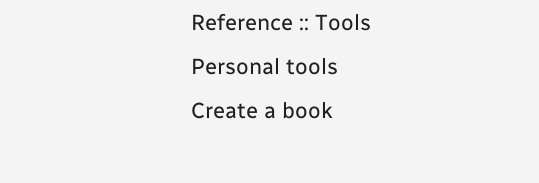Reference :: Tools
Personal tools
Create a book